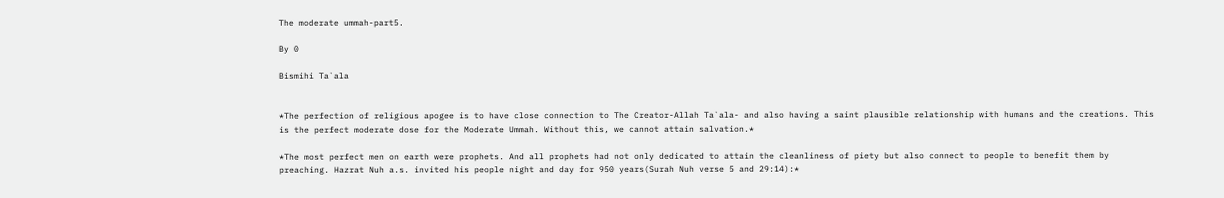The moderate ummah-part5.

By 0

Bismihi Ta`ala


*The perfection of religious apogee is to have close connection to The Creator-Allah Ta`ala- and also having a saint plausible relationship with humans and the creations. This is the perfect moderate dose for the Moderate Ummah. Without this, we cannot attain salvation.*

*The most perfect men on earth were prophets. And all prophets had not only dedicated to attain the cleanliness of piety but also connect to people to benefit them by preaching. Hazrat Nuh a.s. invited his people night and day for 950 years(Surah Nuh verse 5 and 29:14):*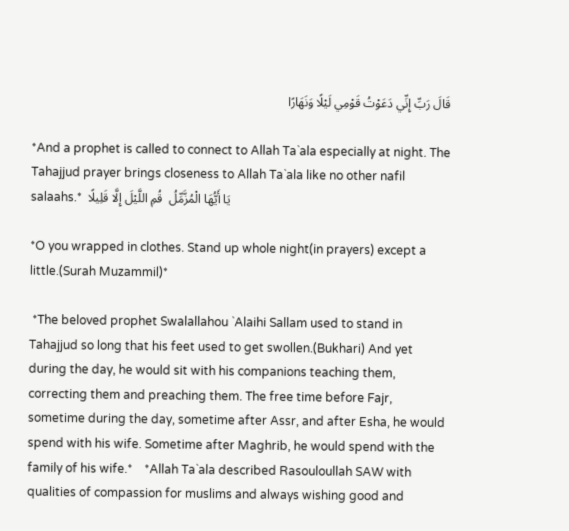قَالَ رَبِّ إِنِّي دَعَوْتُ قَوْمِي لَيْلًا وَنَهَارًا

*And a prophet is called to connect to Allah Ta`ala especially at night. The Tahajjud prayer brings closeness to Allah Ta`ala like no other nafil salaahs.*  يَا أَيُّهَا الْمُزَّمِّلُ  قُمِ اللَّيْلَ إِلَّا قَلِيلًا

*O you wrapped in clothes. Stand up whole night(in prayers) except a little.(Surah Muzammil)*

 *The beloved prophet Swalallahou `Alaihi Sallam used to stand in Tahajjud so long that his feet used to get swollen.(Bukhari) And yet during the day, he would sit with his companions teaching them, correcting them and preaching them. The free time before Fajr, sometime during the day, sometime after Assr, and after Esha, he would spend with his wife. Sometime after Maghrib, he would spend with the family of his wife.*    *Allah Ta`ala described Rasouloullah SAW with qualities of compassion for muslims and always wishing good and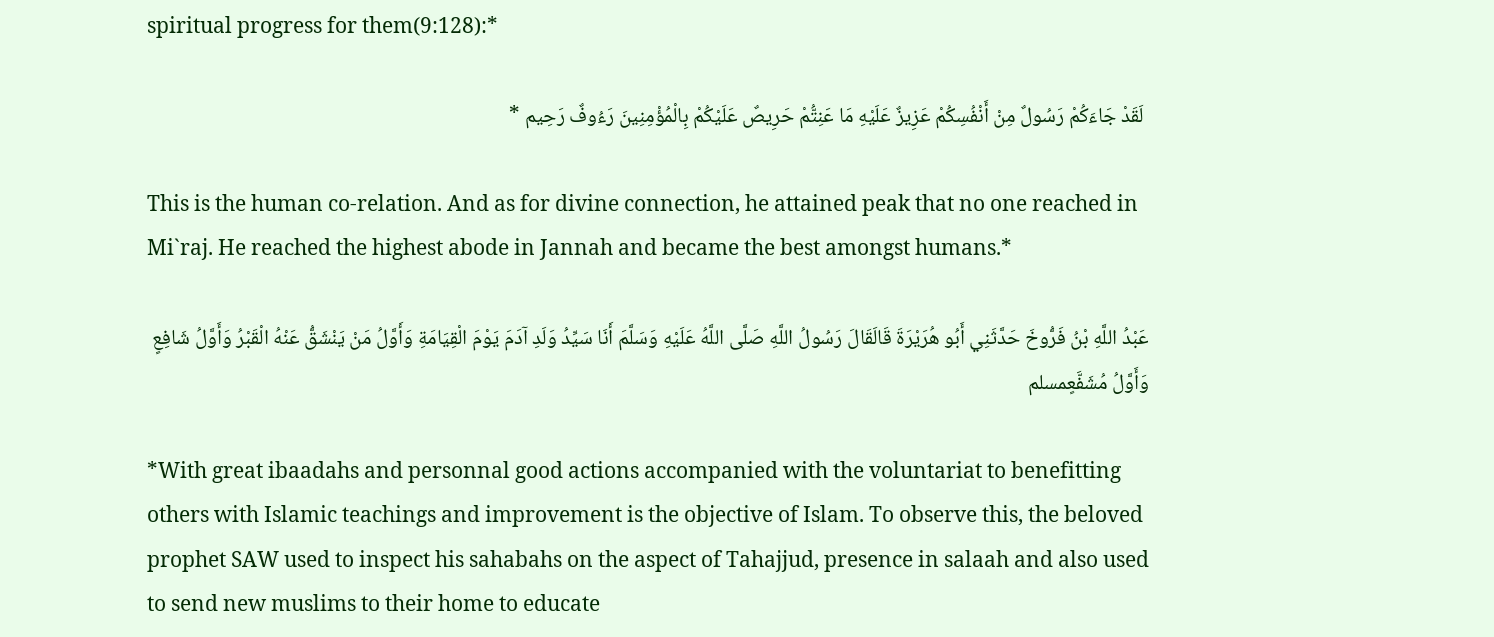spiritual progress for them(9:128):*

 لَقَدْ جَاءَكُمْ رَسُولٌ مِنْ أَنْفُسِكُمْ عَزِيزٌ عَلَيْهِ مَا عَنِتُّمْ حَرِيصٌ عَلَيْكُمْ بِالْمُؤْمِنِينَ رَءُوفٌ رَحِيم *

This is the human co-relation. And as for divine connection, he attained peak that no one reached in Mi`raj. He reached the highest abode in Jannah and became the best amongst humans.*

عَبْدُ اللَّهِ بْنُ فَرُّوخَ حَدَّثَنِي أَبُو هُرَيْرَةَ قَالَقَالَ رَسُولُ اللَّهِ صَلَّى اللَّهُ عَلَيْهِ وَسَلَّمَ أَنَا سَيِّدُ وَلَدِ آدَمَ يَوْمَ الْقِيَامَةِ وَأَوَّلُ مَنْ يَنْشَقُّ عَنْهُ الْقَبْرُ وَأَوَّلُ شَافِعٍ وَأَوَّلُ مُشَفَّعٍمسلم

*With great ibaadahs and personnal good actions accompanied with the voluntariat to benefitting others with Islamic teachings and improvement is the objective of Islam. To observe this, the beloved prophet SAW used to inspect his sahabahs on the aspect of Tahajjud, presence in salaah and also used to send new muslims to their home to educate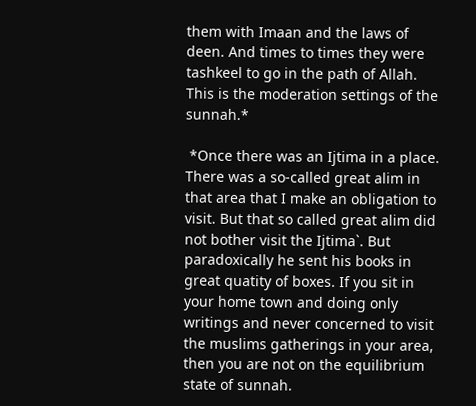them with Imaan and the laws of deen. And times to times they were tashkeel to go in the path of Allah. This is the moderation settings of the sunnah.*

 *Once there was an Ijtima in a place. There was a so-called great alim in that area that I make an obligation to visit. But that so called great alim did not bother visit the Ijtima`. But paradoxically he sent his books in great quatity of boxes. If you sit in your home town and doing only writings and never concerned to visit the muslims gatherings in your area, then you are not on the equilibrium state of sunnah.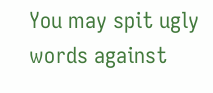You may spit ugly words against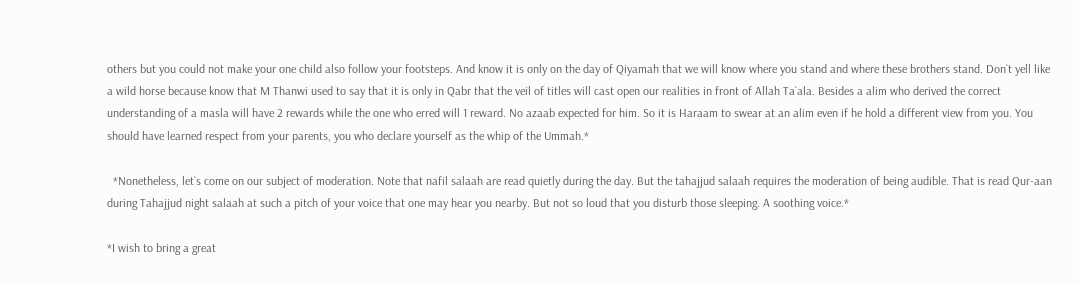others but you could not make your one child also follow your footsteps. And know it is only on the day of Qiyamah that we will know where you stand and where these brothers stand. Don`t yell like a wild horse because know that M Thanwi used to say that it is only in Qabr that the veil of titles will cast open our realities in front of Allah Ta`ala. Besides a alim who derived the correct understanding of a masla will have 2 rewards while the one who erred will 1 reward. No azaab expected for him. So it is Haraam to swear at an alim even if he hold a different view from you. You should have learned respect from your parents, you who declare yourself as the whip of the Ummah.*

  *Nonetheless, let`s come on our subject of moderation. Note that nafil salaah are read quietly during the day. But the tahajjud salaah requires the moderation of being audible. That is read Qur-aan during Tahajjud night salaah at such a pitch of your voice that one may hear you nearby. But not so loud that you disturb those sleeping. A soothing voice.*

*I wish to bring a great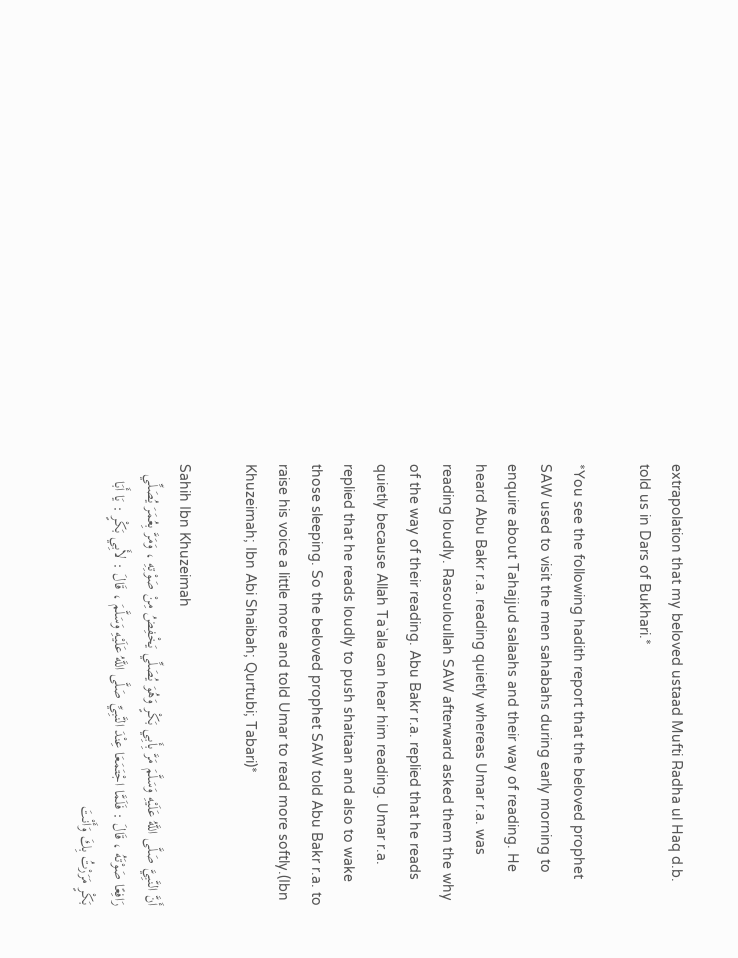extrapolation that my beloved ustaad Mufti Radha ul Haq d.b. told us in Dars of Bukhari.*

*You see the following hadith report that the beloved prophet SAW used to visit the men sahabahs during early morning to enquire about Tahajjud salaahs and their way of reading. He heard Abu Bakr r.a. reading quietly whereas Umar r.a. was reading loudly. Rasouloullah SAW afterward asked them the why of the way of their reading. Abu Bakr r.a. replied that he reads quietly because Allah Ta`ala can hear him reading. Umar r.a. replied that he reads loudly to push shaitaan and also to wake those sleeping. So the beloved prophet SAW told Abu Bakr r.a. to raise his voice a little more and told Umar to read more softly.(Ibn Khuzeimah; Ibn Abi Shaibah; Qurtubi; Tabari)*

Sahih Ibn Khuzeimah
أَنَّ النَّبِيَّ صَلَّى اللَّهُ عَلَيْهِ وَسَلَّمَ مَرَّ بِأَبِي بَكْرٍ وَهُوَ يُصَلِّي يَخْفِضُ مِنْ صَوْتِهِ ، وَمَرَّ بِعُمَرَ يُصَلِّي رَافِعًا صَوْتَهُ ، قَالَ : فَلَمَّا اجْتَمَعَا عِنْدَ النَّبِيِّ صَلَّى اللَّهُ عَلَيْهِ وَسَلَّمَ ، قَالَ : لأَبِي بَكْرٍ : يَا أَبَا بَكْرٍ مَرَرْتُ بِكَ وَأَنْتَ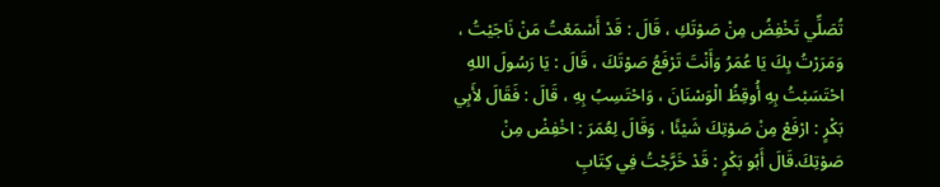تُصَلِّي تَخْفِضُ مِنْ صَوْتَكِ ، قَالَ : قَدْ أَسْمَعْتُ مَنْ نَاجَيْتُ ، وَمَرَرْتُ بِكَ يَا عُمَرُ وَأَنْتَ تَرْفَعُ صَوْتَكَ ، قَالَ : يَا رَسُولَ اللهِ احْتَسَبْتُ بِهِ أُوقِظُ الْوَسْنَانَ ، وَاحْتَسِبُ بِهِ ، قَالَ : فَقَالَ لأَبِي بَكْرٍ : ارْفَعْ مِنْ صَوْتِكَ شَيْئًا ، وَقَالَ لِعُمَرَ : اخْفِضْ مِنْ صَوْتِكَ.قَالَ أَبُو بَكْرٍ : قَدْ خَرَّجْتُ فِي كِتَابِ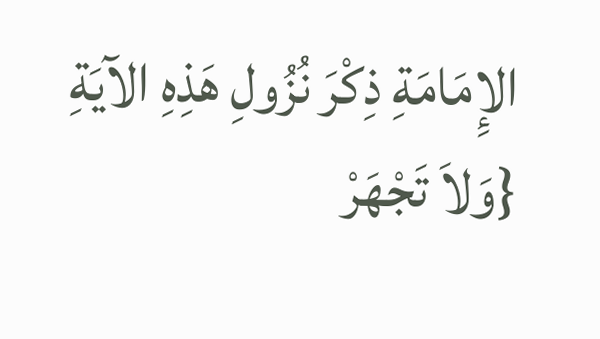الإِمَامَةِ ذِكْرَ نُزُولِ هَذِهِ الآيَةِ {وَلاَ تَجْهَرْ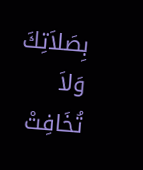بِصَلاَتِكَ وَلاَ تُخَافِتْ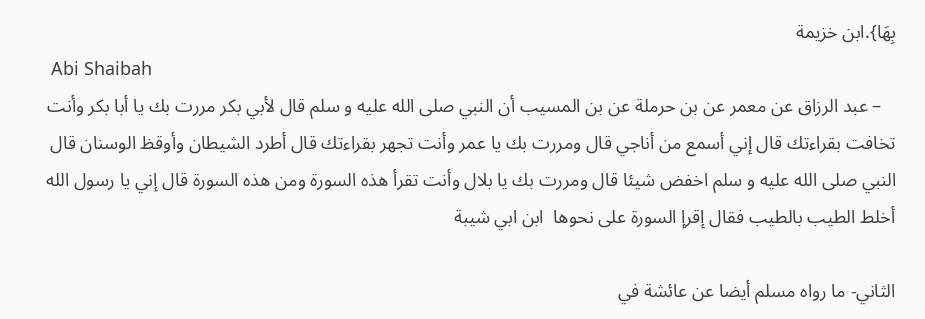بِهَا}.ابن خزيمة
 Abi Shaibah
   – عبد الرزاق عن معمر عن بن حرملة عن بن المسيب أن النبي صلى الله عليه و سلم قال لأبي بكر مررت بك يا أبا بكر وأنت تخافت بقراءتك قال إني أسمع من أناجي قال ومررت بك يا عمر وأنت تجهر بقراءتك قال أطرد الشيطان وأوقظ الوسنان قال النبي صلى الله عليه و سلم اخفض شيئا قال ومررت بك يا بلال وأنت تقرأ هذه السورة ومن هذه السورة قال إني يا رسول الله أخلط الطيب بالطيب فقال إقرإ السورة على نحوها  ابن ابي شيبة

الثاني- ما رواه مسلم أيضا عن عائشة في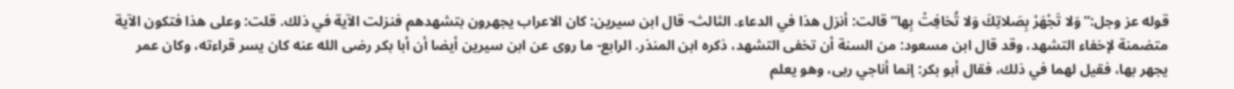قوله عز وجل:” وَلا تَجْهَرْ بِصَلاتِكَ وَلا تُخافِتْ بِها” قالت: أنزل هذا في الدعاء. الثالث- قال ابن سيرين: كان الاعراب يجهرون بتشهدهم فنزلت الآية في ذلك. قلت: وعلى هذا فتكون الآية متضمنة لإخفاء التشهد، وقد قال ابن مسعود: من السنة أن تخفى التشهد، ذكره ابن المنذر. الرابع- ما روى عن ابن سيرين أيضا أن أبا بكر رضى الله عنه كان يسر قراءته، وكان عمر يجهر بها، فقيل لهما في ذلك، فقال أبو بكر: إنما أناجي ربى، وهو يعلم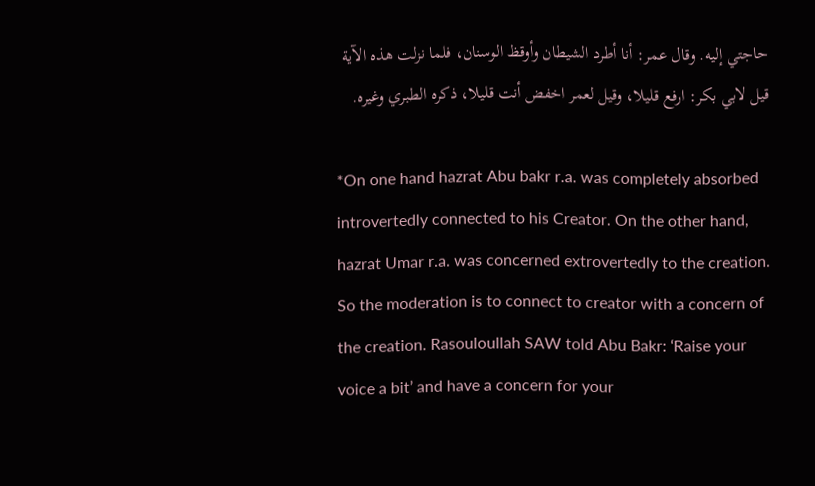حاجتي إليه. وقال عمر: أنا أطرد الشيطان وأوقظ الوسنان، فلما نزلت هذه الآية قيل لابي بكر: ارفع قليلا، وقيل لعمر اخفض أنت قليلا، ذكره الطبري وغيره.

*On one hand hazrat Abu bakr r.a. was completely absorbed introvertedly connected to his Creator. On the other hand, hazrat Umar r.a. was concerned extrovertedly to the creation. So the moderation is to connect to creator with a concern of the creation. Rasouloullah SAW told Abu Bakr: ‘Raise your voice a bit’ and have a concern for your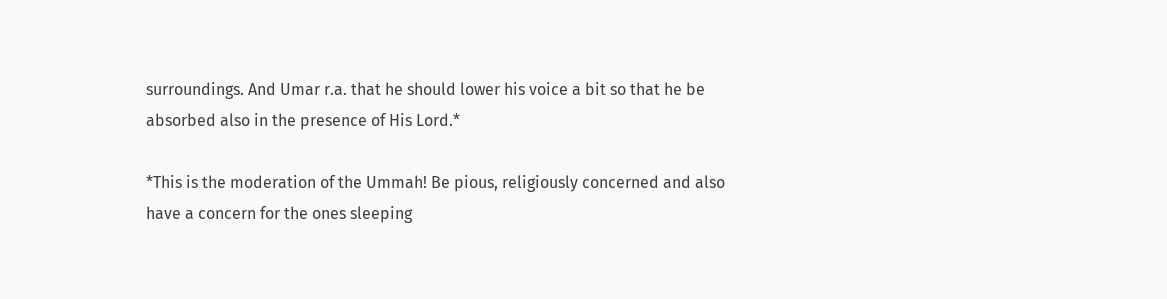surroundings. And Umar r.a. that he should lower his voice a bit so that he be absorbed also in the presence of His Lord.*

*This is the moderation of the Ummah! Be pious, religiously concerned and also have a concern for the ones sleeping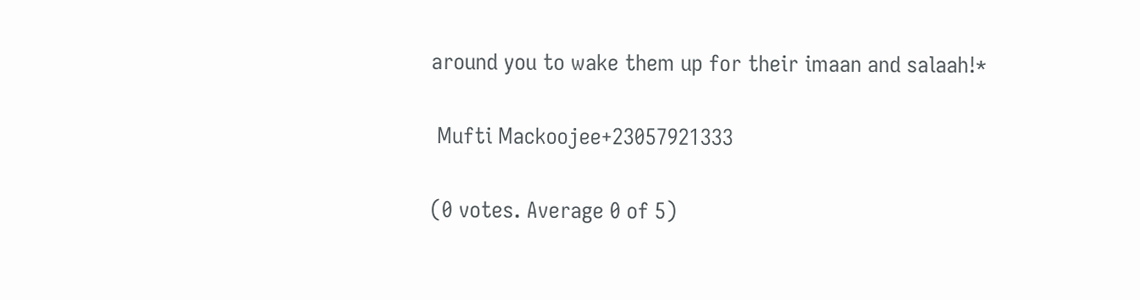around you to wake them up for their imaan and salaah!*

 Mufti Mackoojee+23057921333

(0 votes. Average 0 of 5)